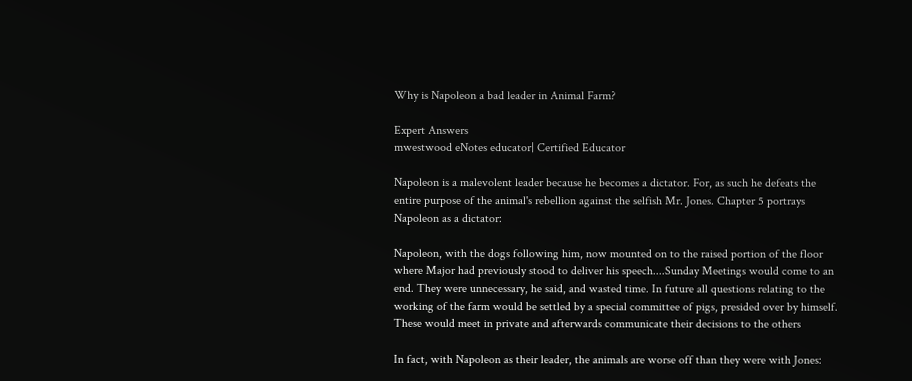Why is Napoleon a bad leader in Animal Farm?

Expert Answers
mwestwood eNotes educator| Certified Educator

Napoleon is a malevolent leader because he becomes a dictator. For, as such he defeats the entire purpose of the animal's rebellion against the selfish Mr. Jones. Chapter 5 portrays Napoleon as a dictator:

Napoleon, with the dogs following him, now mounted on to the raised portion of the floor where Major had previously stood to deliver his speech....Sunday Meetings would come to an end. They were unnecessary, he said, and wasted time. In future all questions relating to the working of the farm would be settled by a special committee of pigs, presided over by himself. These would meet in private and afterwards communicate their decisions to the others

In fact, with Napoleon as their leader, the animals are worse off than they were with Jones: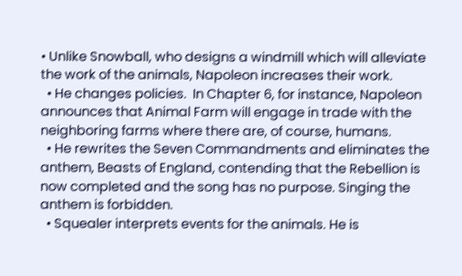• Unlike Snowball, who designs a windmill which will alleviate the work of the animals, Napoleon increases their work.
  • He changes policies.  In Chapter 6, for instance, Napoleon announces that Animal Farm will engage in trade with the neighboring farms where there are, of course, humans.
  • He rewrites the Seven Commandments and eliminates the anthem, Beasts of England, contending that the Rebellion is now completed and the song has no purpose. Singing the anthem is forbidden.
  • Squealer interprets events for the animals. He is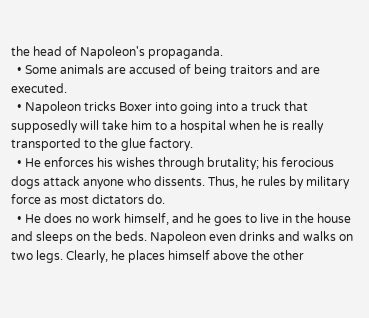the head of Napoleon's propaganda.
  • Some animals are accused of being traitors and are executed.
  • Napoleon tricks Boxer into going into a truck that supposedly will take him to a hospital when he is really transported to the glue factory.
  • He enforces his wishes through brutality; his ferocious dogs attack anyone who dissents. Thus, he rules by military force as most dictators do.
  • He does no work himself, and he goes to live in the house and sleeps on the beds. Napoleon even drinks and walks on two legs. Clearly, he places himself above the other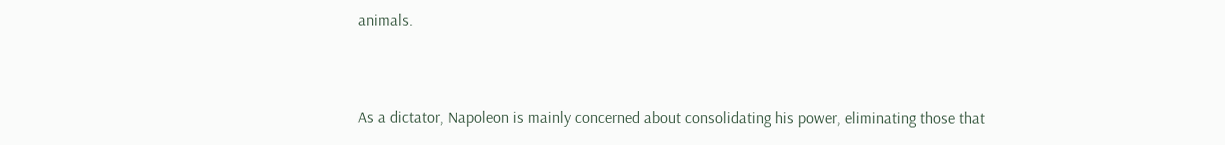animals.


As a dictator, Napoleon is mainly concerned about consolidating his power, eliminating those that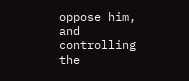oppose him, and controlling the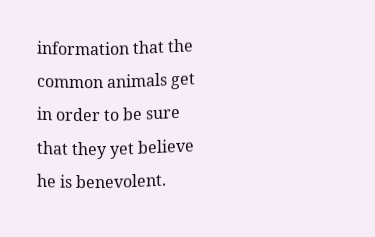information that the common animals get in order to be sure that they yet believe he is benevolent.